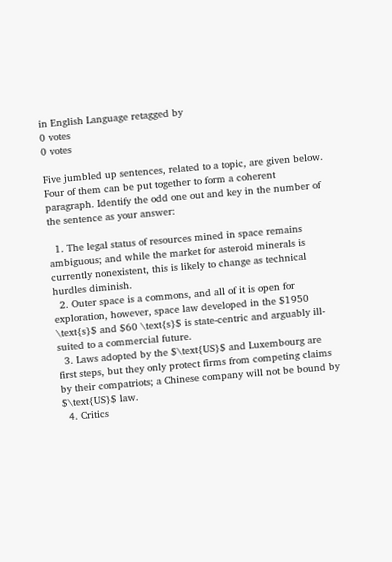in English Language retagged by
0 votes
0 votes

Five jumbled up sentences, related to a topic, are given below. Four of them can be put together to form a coherent paragraph. Identify the odd one out and key in the number of the sentence as your answer:

  1. The legal status of resources mined in space remains ambiguous; and while the market for asteroid minerals is currently nonexistent, this is likely to change as technical hurdles diminish.
  2. Outer space is a commons, and all of it is open for exploration, however, space law developed in the $1950 \text{s}$ and $60 \text{s}$ is state-centric and arguably ill-suited to a commercial future.
  3. Laws adopted by the $\text{US}$ and Luxembourg are first steps, but they only protect firms from competing claims by their compatriots; a Chinese company will not be bound by $\text{US}$ law.
  4. Critics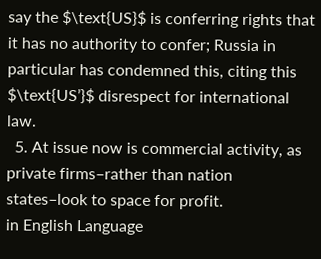say the $\text{US}$ is conferring rights that it has no authority to confer; Russia in particular has condemned this, citing this $\text{US’}$ disrespect for international law.
  5. At issue now is commercial activity, as private firms–rather than nation states–look to space for profit.
in English Language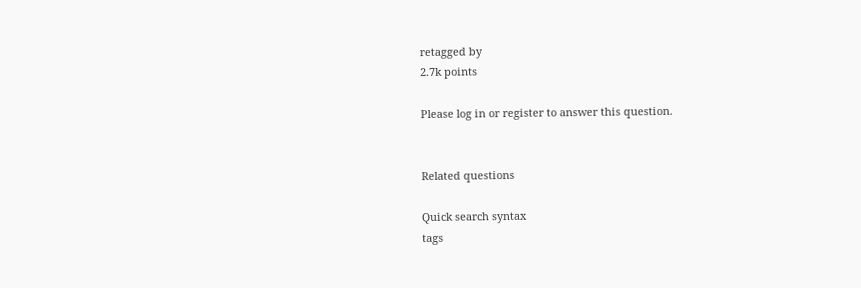retagged by
2.7k points

Please log in or register to answer this question.


Related questions

Quick search syntax
tags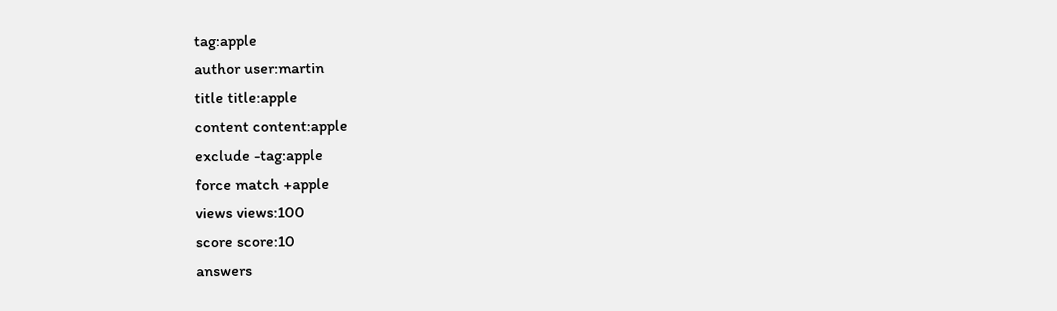tag:apple
author user:martin
title title:apple
content content:apple
exclude -tag:apple
force match +apple
views views:100
score score:10
answers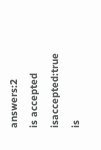answers:2
is accepted isaccepted:true
is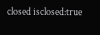closed isclosed:true